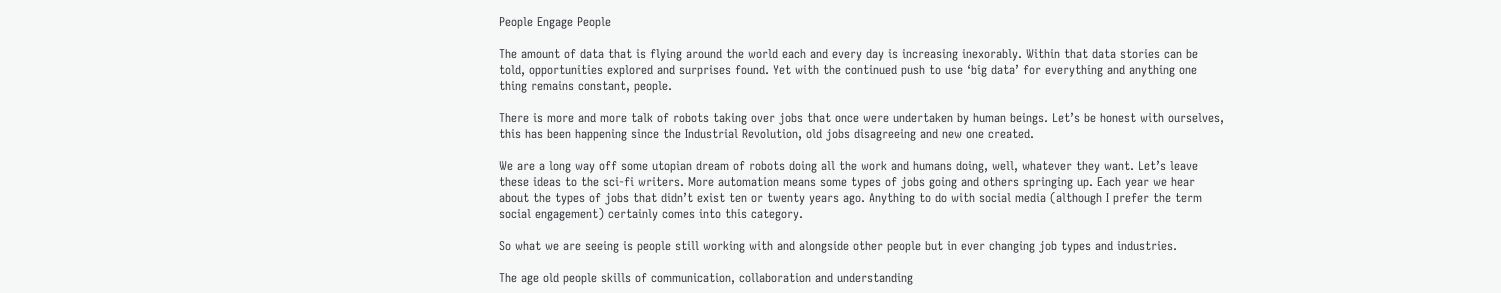People Engage People

The amount of data that is flying around the world each and every day is increasing inexorably. Within that data stories can be told, opportunities explored and surprises found. Yet with the continued push to use ‘big data’ for everything and anything one thing remains constant, people.

There is more and more talk of robots taking over jobs that once were undertaken by human beings. Let’s be honest with ourselves, this has been happening since the Industrial Revolution, old jobs disagreeing and new one created.

We are a long way off some utopian dream of robots doing all the work and humans doing, well, whatever they want. Let’s leave these ideas to the sci-fi writers. More automation means some types of jobs going and others springing up. Each year we hear about the types of jobs that didn’t exist ten or twenty years ago. Anything to do with social media (although I prefer the term social engagement) certainly comes into this category.

So what we are seeing is people still working with and alongside other people but in ever changing job types and industries.

The age old people skills of communication, collaboration and understanding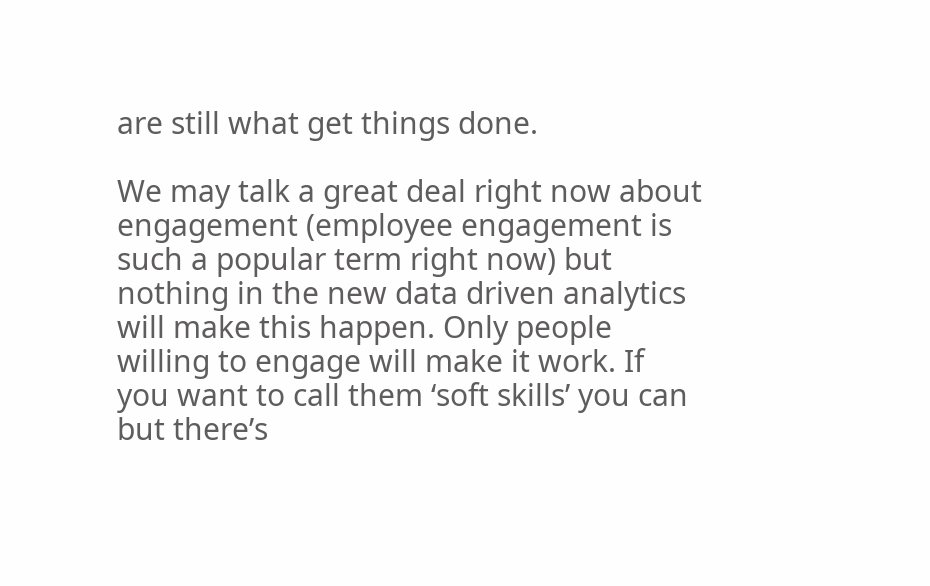are still what get things done.

We may talk a great deal right now about engagement (employee engagement is such a popular term right now) but nothing in the new data driven analytics will make this happen. Only people willing to engage will make it work. If you want to call them ‘soft skills’ you can but there’s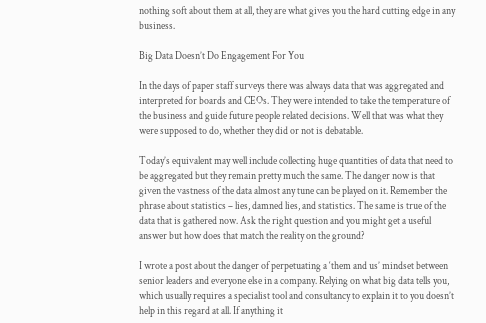nothing soft about them at all, they are what gives you the hard cutting edge in any business.

Big Data Doesn’t Do Engagement For You

In the days of paper staff surveys there was always data that was aggregated and interpreted for boards and CEOs. They were intended to take the temperature of the business and guide future people related decisions. Well that was what they were supposed to do, whether they did or not is debatable.

Today’s equivalent may well include collecting huge quantities of data that need to be aggregated but they remain pretty much the same. The danger now is that given the vastness of the data almost any tune can be played on it. Remember the phrase about statistics – lies, damned lies, and statistics. The same is true of the data that is gathered now. Ask the right question and you might get a useful answer but how does that match the reality on the ground?

I wrote a post about the danger of perpetuating a ‘them and us’ mindset between senior leaders and everyone else in a company. Relying on what big data tells you, which usually requires a specialist tool and consultancy to explain it to you doesn’t help in this regard at all. If anything it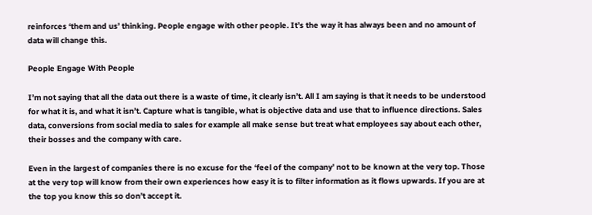reinforces ‘them and us’ thinking. People engage with other people. It’s the way it has always been and no amount of data will change this.

People Engage With People

I’m not saying that all the data out there is a waste of time, it clearly isn’t. All I am saying is that it needs to be understood for what it is, and what it isn’t. Capture what is tangible, what is objective data and use that to influence directions. Sales data, conversions from social media to sales for example all make sense but treat what employees say about each other, their bosses and the company with care.

Even in the largest of companies there is no excuse for the ‘feel of the company’ not to be known at the very top. Those at the very top will know from their own experiences how easy it is to filter information as it flows upwards. If you are at the top you know this so don’t accept it.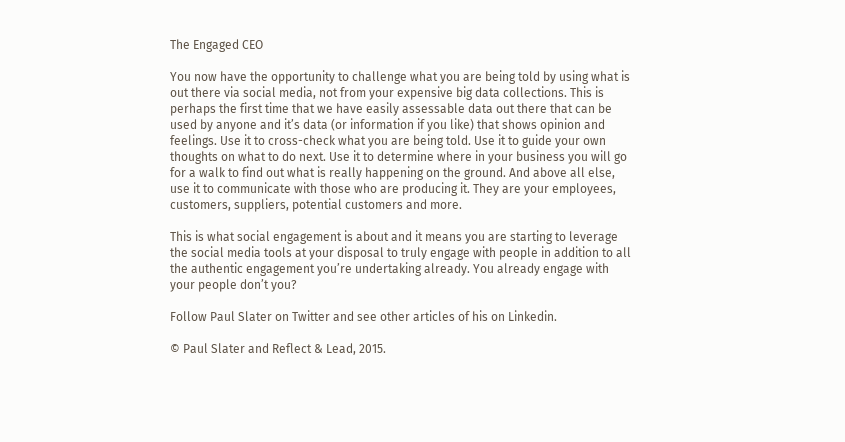The Engaged CEO

You now have the opportunity to challenge what you are being told by using what is out there via social media, not from your expensive big data collections. This is perhaps the first time that we have easily assessable data out there that can be used by anyone and it’s data (or information if you like) that shows opinion and feelings. Use it to cross-check what you are being told. Use it to guide your own thoughts on what to do next. Use it to determine where in your business you will go for a walk to find out what is really happening on the ground. And above all else, use it to communicate with those who are producing it. They are your employees, customers, suppliers, potential customers and more.

This is what social engagement is about and it means you are starting to leverage the social media tools at your disposal to truly engage with people in addition to all the authentic engagement you’re undertaking already. You already engage with your people don’t you?

Follow Paul Slater on Twitter and see other articles of his on Linkedin.

© Paul Slater and Reflect & Lead, 2015.